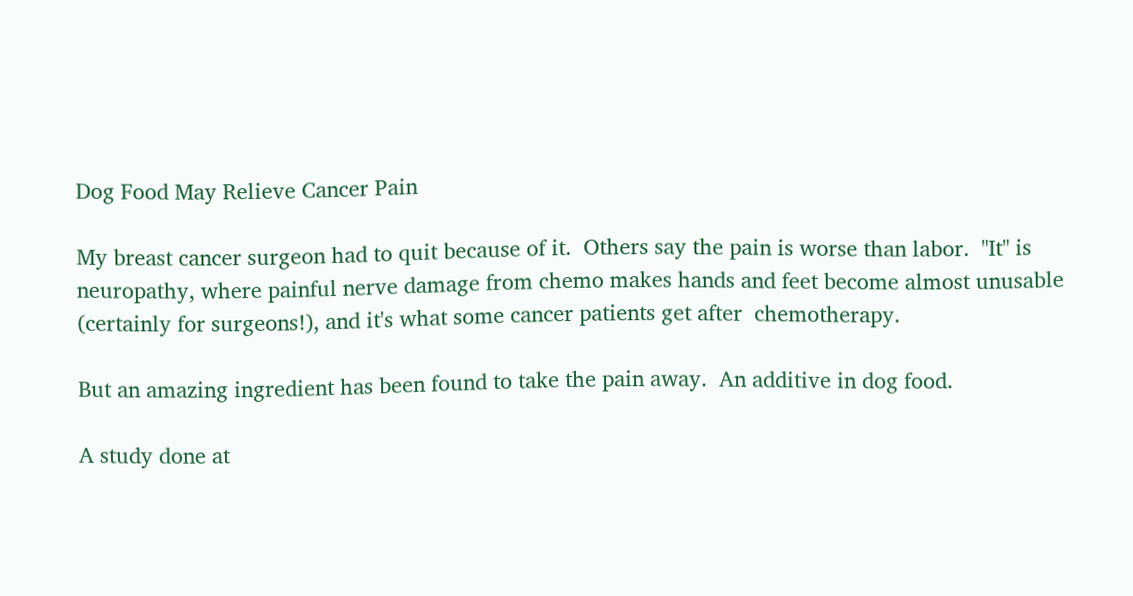Dog Food May Relieve Cancer Pain

My breast cancer surgeon had to quit because of it.  Others say the pain is worse than labor.  "It" is neuropathy, where painful nerve damage from chemo makes hands and feet become almost unusable (certainly for surgeons!), and it's what some cancer patients get after  chemotherapy.

But an amazing ingredient has been found to take the pain away.  An additive in dog food.

A study done at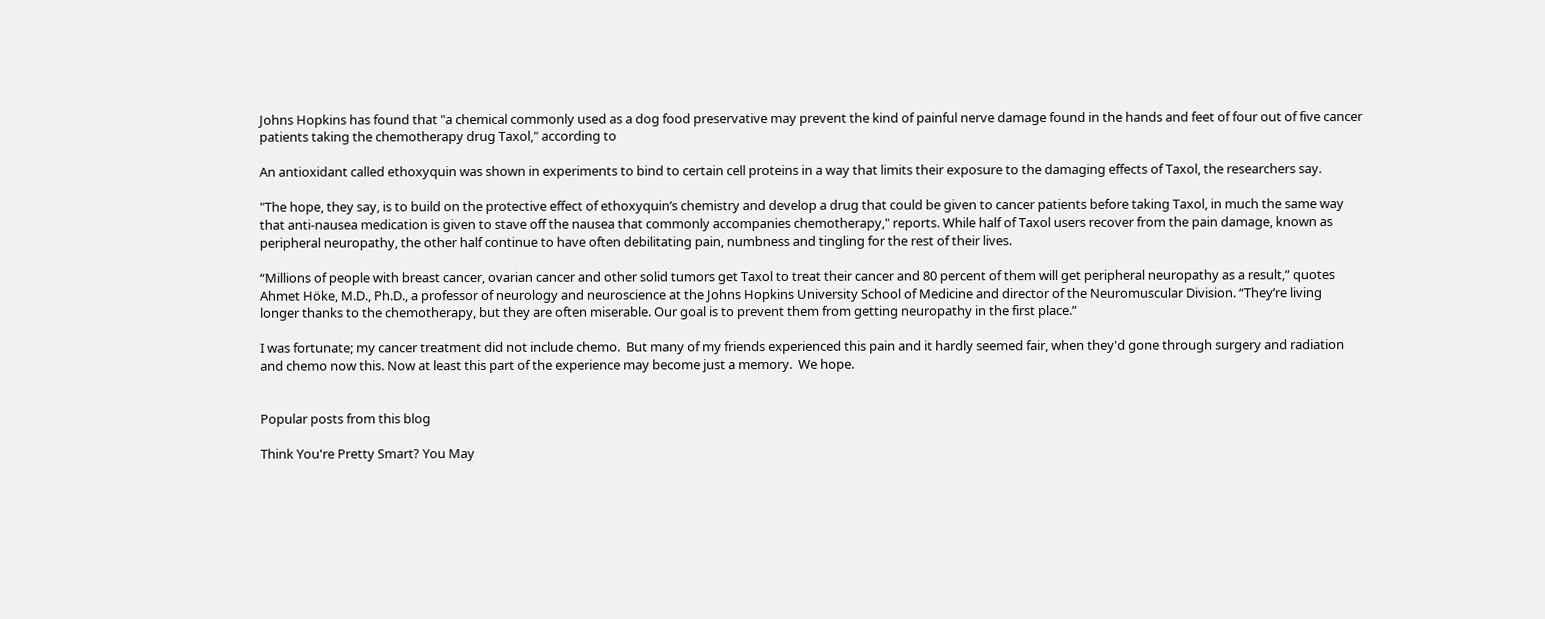Johns Hopkins has found that "a chemical commonly used as a dog food preservative may prevent the kind of painful nerve damage found in the hands and feet of four out of five cancer patients taking the chemotherapy drug Taxol," according to

An antioxidant called ethoxyquin was shown in experiments to bind to certain cell proteins in a way that limits their exposure to the damaging effects of Taxol, the researchers say.

"The hope, they say, is to build on the protective effect of ethoxyquin’s chemistry and develop a drug that could be given to cancer patients before taking Taxol, in much the same way that anti-nausea medication is given to stave off the nausea that commonly accompanies chemotherapy," reports. While half of Taxol users recover from the pain damage, known as peripheral neuropathy, the other half continue to have often debilitating pain, numbness and tingling for the rest of their lives.

“Millions of people with breast cancer, ovarian cancer and other solid tumors get Taxol to treat their cancer and 80 percent of them will get peripheral neuropathy as a result,” quotes Ahmet Höke, M.D., Ph.D., a professor of neurology and neuroscience at the Johns Hopkins University School of Medicine and director of the Neuromuscular Division. “They’re living longer thanks to the chemotherapy, but they are often miserable. Our goal is to prevent them from getting neuropathy in the first place.”

I was fortunate; my cancer treatment did not include chemo.  But many of my friends experienced this pain and it hardly seemed fair, when they'd gone through surgery and radiation and chemo now this. Now at least this part of the experience may become just a memory.  We hope.


Popular posts from this blog

Think You're Pretty Smart? You May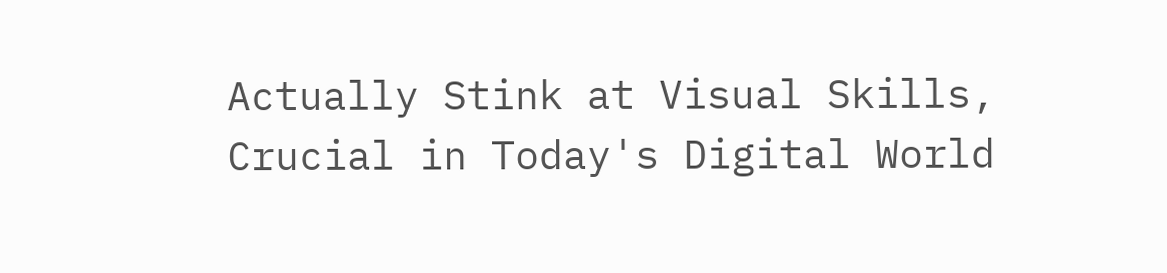Actually Stink at Visual Skills, Crucial in Today's Digital World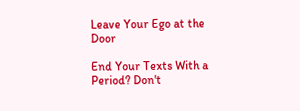Leave Your Ego at the Door

End Your Texts With a Period? Don't